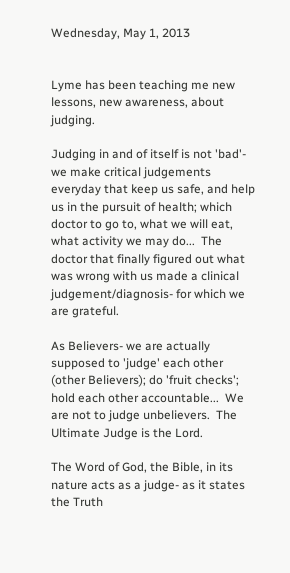Wednesday, May 1, 2013


Lyme has been teaching me new lessons, new awareness, about judging.

Judging in and of itself is not 'bad'-  we make critical judgements everyday that keep us safe, and help us in the pursuit of health; which doctor to go to, what we will eat, what activity we may do...  The doctor that finally figured out what was wrong with us made a clinical judgement/diagnosis- for which we are grateful.

As Believers- we are actually supposed to 'judge' each other (other Believers); do 'fruit checks'; hold each other accountable...  We are not to judge unbelievers.  The Ultimate Judge is the Lord.

The Word of God, the Bible, in its nature acts as a judge- as it states the Truth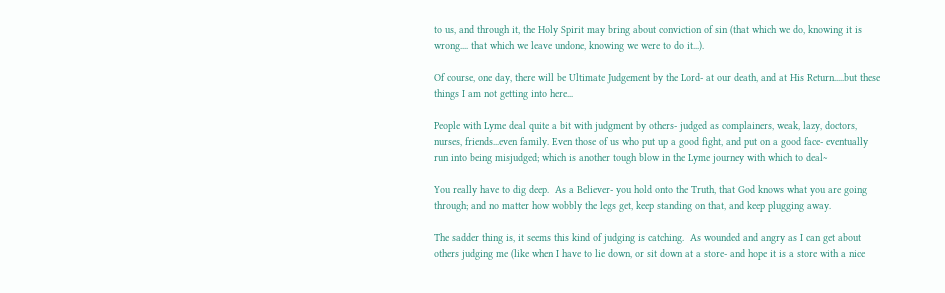to us, and through it, the Holy Spirit may bring about conviction of sin (that which we do, knowing it is wrong.... that which we leave undone, knowing we were to do it...).

Of course, one day, there will be Ultimate Judgement by the Lord- at our death, and at His Return.....but these things I am not getting into here...

People with Lyme deal quite a bit with judgment by others- judged as complainers, weak, lazy, doctors, nurses, friends...even family. Even those of us who put up a good fight, and put on a good face- eventually run into being misjudged; which is another tough blow in the Lyme journey with which to deal~

You really have to dig deep.  As a Believer- you hold onto the Truth, that God knows what you are going through; and no matter how wobbly the legs get, keep standing on that, and keep plugging away.

The sadder thing is, it seems this kind of judging is catching.  As wounded and angry as I can get about others judging me (like when I have to lie down, or sit down at a store- and hope it is a store with a nice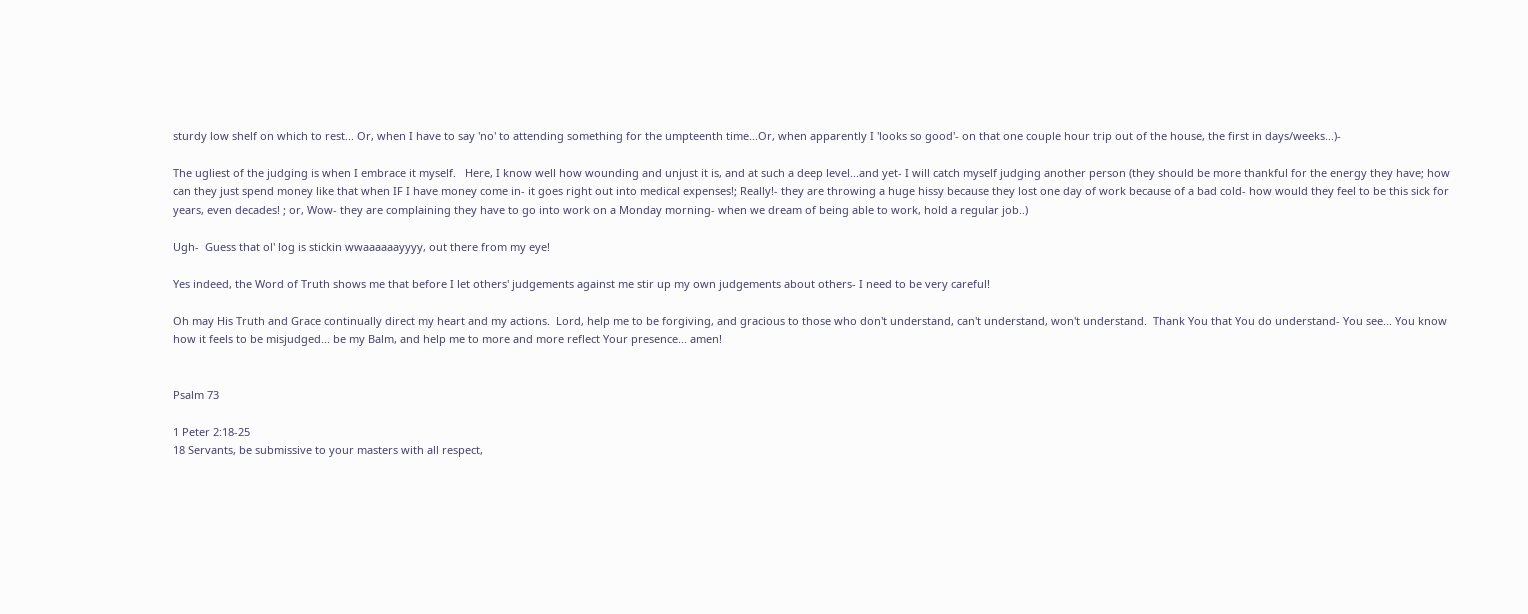sturdy low shelf on which to rest... Or, when I have to say 'no' to attending something for the umpteenth time...Or, when apparently I 'looks so good'- on that one couple hour trip out of the house, the first in days/weeks...)-

The ugliest of the judging is when I embrace it myself.   Here, I know well how wounding and unjust it is, and at such a deep level...and yet- I will catch myself judging another person (they should be more thankful for the energy they have; how can they just spend money like that when IF I have money come in- it goes right out into medical expenses!; Really!- they are throwing a huge hissy because they lost one day of work because of a bad cold- how would they feel to be this sick for years, even decades! ; or, Wow- they are complaining they have to go into work on a Monday morning- when we dream of being able to work, hold a regular job..)

Ugh-  Guess that ol' log is stickin wwaaaaaayyyy, out there from my eye!

Yes indeed, the Word of Truth shows me that before I let others' judgements against me stir up my own judgements about others- I need to be very careful!

Oh may His Truth and Grace continually direct my heart and my actions.  Lord, help me to be forgiving, and gracious to those who don't understand, can't understand, won't understand.  Thank You that You do understand- You see... You know how it feels to be misjudged... be my Balm, and help me to more and more reflect Your presence... amen!


Psalm 73

1 Peter 2:18-25
18 Servants, be submissive to your masters with all respect,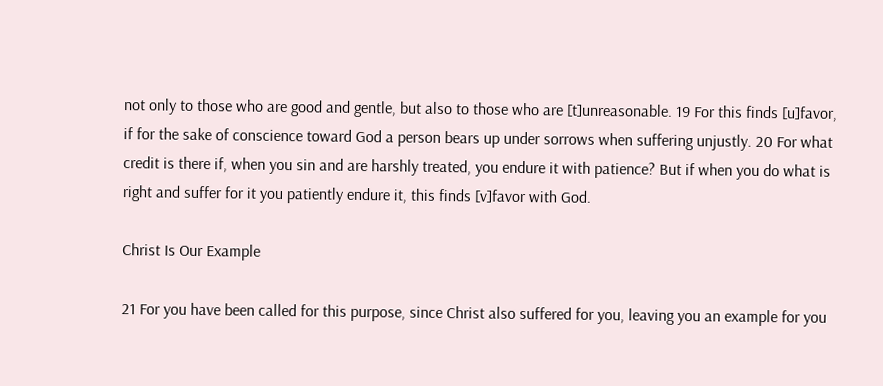not only to those who are good and gentle, but also to those who are [t]unreasonable. 19 For this finds [u]favor, if for the sake of conscience toward God a person bears up under sorrows when suffering unjustly. 20 For what credit is there if, when you sin and are harshly treated, you endure it with patience? But if when you do what is right and suffer for it you patiently endure it, this finds [v]favor with God.

Christ Is Our Example

21 For you have been called for this purpose, since Christ also suffered for you, leaving you an example for you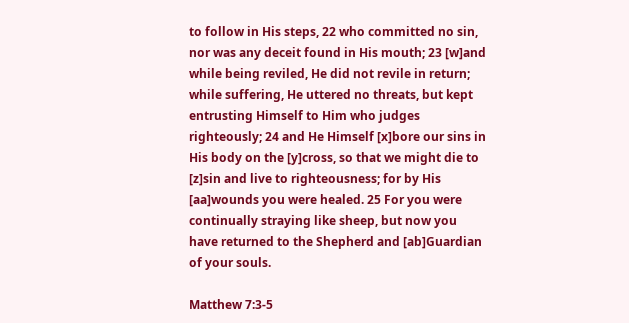to follow in His steps, 22 who committed no sin, nor was any deceit found in His mouth; 23 [w]and while being reviled, He did not revile in return; while suffering, He uttered no threats, but kept entrusting Himself to Him who judges righteously; 24 and He Himself [x]bore our sins in His body on the [y]cross, so that we might die to [z]sin and live to righteousness; for by His [aa]wounds you were healed. 25 For you were continually straying like sheep, but now you have returned to the Shepherd and [ab]Guardian of your souls.

Matthew 7:3-5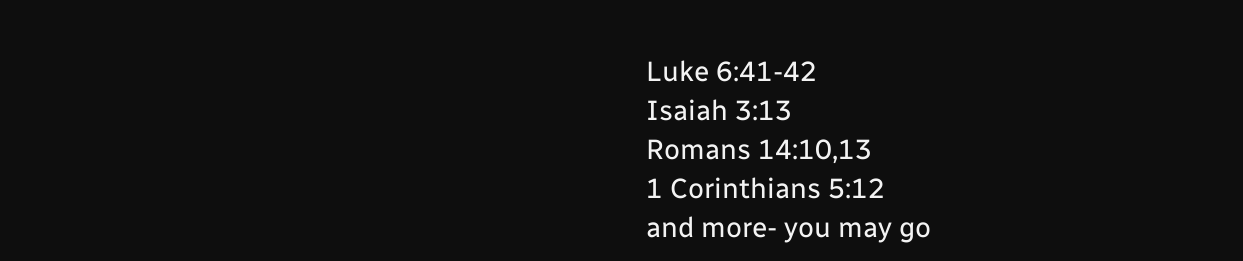Luke 6:41-42
Isaiah 3:13
Romans 14:10,13
1 Corinthians 5:12
and more- you may go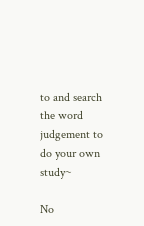to and search the word judgement to do your own study~

No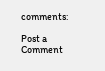comments:

Post a Comment